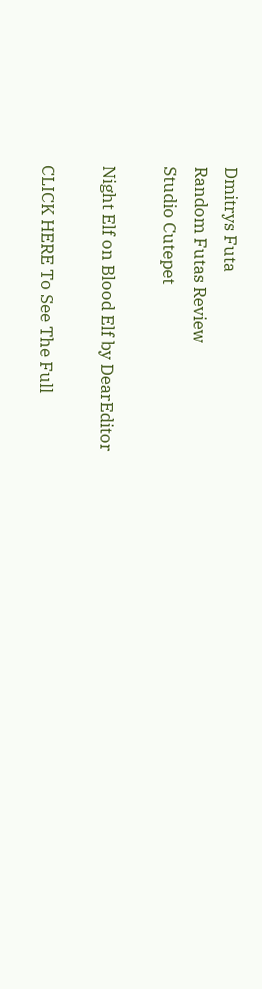Dmitrys Futa
Random Futas Review
Studio Cutepet

Night Elf on Blood Elf by DearEditor

CLICK HERE To See The Full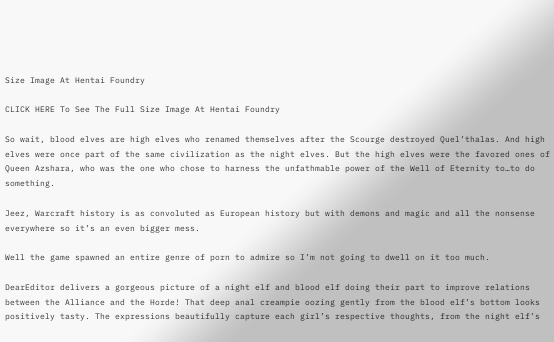Size Image At Hentai Foundry

CLICK HERE To See The Full Size Image At Hentai Foundry

So wait, blood elves are high elves who renamed themselves after the Scourge destroyed Quel’thalas. And high elves were once part of the same civilization as the night elves. But the high elves were the favored ones of Queen Azshara, who was the one who chose to harness the unfathmable power of the Well of Eternity to…to do something.

Jeez, Warcraft history is as convoluted as European history but with demons and magic and all the nonsense everywhere so it’s an even bigger mess.

Well the game spawned an entire genre of porn to admire so I’m not going to dwell on it too much.

DearEditor delivers a gorgeous picture of a night elf and blood elf doing their part to improve relations between the Alliance and the Horde! That deep anal creampie oozing gently from the blood elf’s bottom looks positively tasty. The expressions beautifully capture each girl’s respective thoughts, from the night elf’s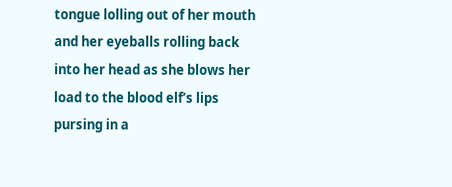tongue lolling out of her mouth and her eyeballs rolling back into her head as she blows her load to the blood elf’s lips pursing in a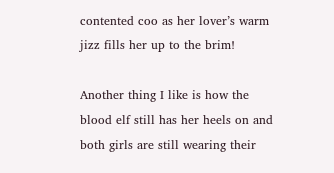contented coo as her lover’s warm jizz fills her up to the brim!

Another thing I like is how the blood elf still has her heels on and both girls are still wearing their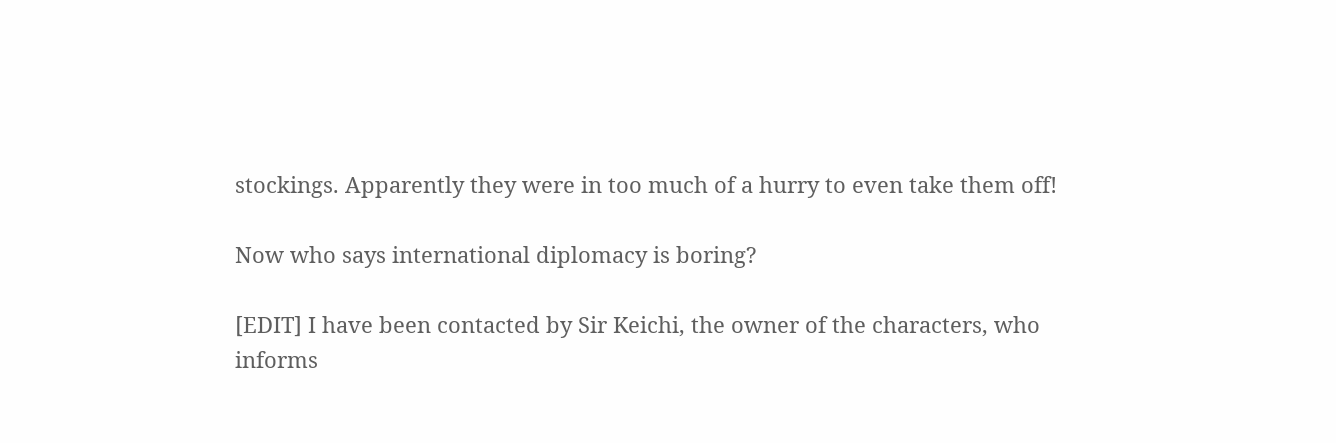stockings. Apparently they were in too much of a hurry to even take them off!

Now who says international diplomacy is boring?

[EDIT] I have been contacted by Sir Keichi, the owner of the characters, who informs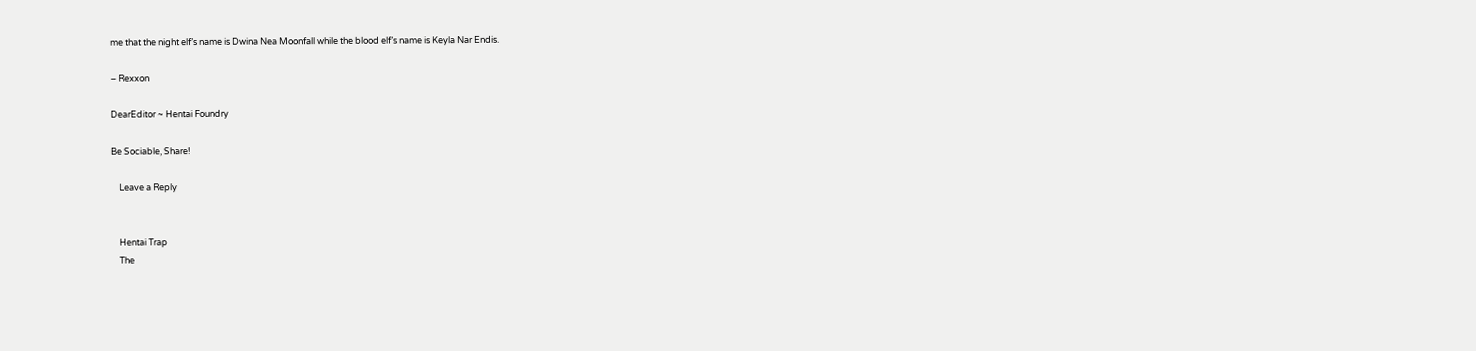me that the night elf’s name is Dwina Nea Moonfall while the blood elf’s name is Keyla Nar Endis.

– Rexxon

DearEditor ~ Hentai Foundry

Be Sociable, Share!

    Leave a Reply


    Hentai Trap
    The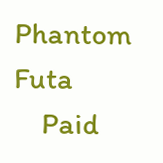Phantom Futa
    Paid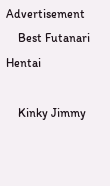Advertisement
    Best Futanari Hentai

    Kinky Jimmy